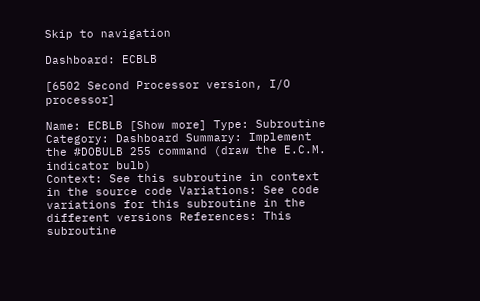Skip to navigation

Dashboard: ECBLB

[6502 Second Processor version, I/O processor]

Name: ECBLB [Show more] Type: Subroutine Category: Dashboard Summary: Implement the #DOBULB 255 command (draw the E.C.M. indicator bulb)
Context: See this subroutine in context in the source code Variations: See code variations for this subroutine in the different versions References: This subroutine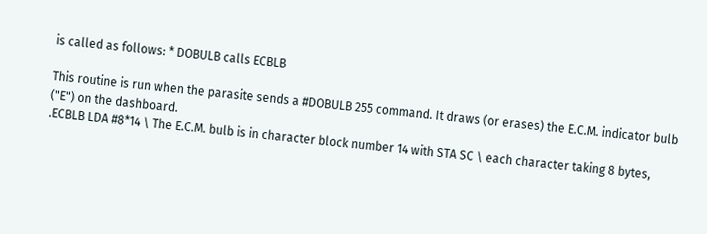is called as follows: * DOBULB calls ECBLB

This routine is run when the parasite sends a #DOBULB 255 command. It draws (or erases) the E.C.M. indicator bulb ("E") on the dashboard.
.ECBLB LDA #8*14 \ The E.C.M. bulb is in character block number 14 with STA SC \ each character taking 8 bytes,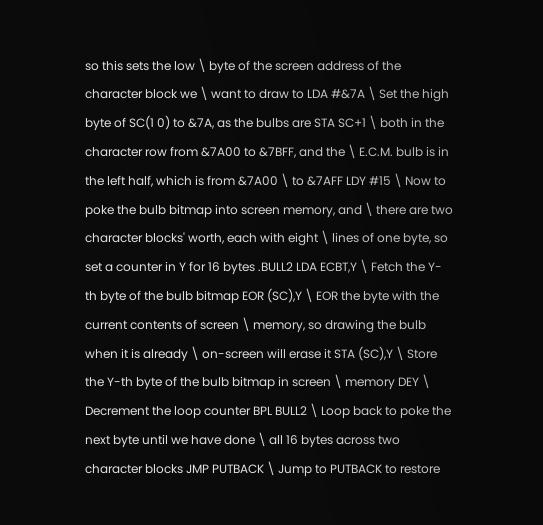so this sets the low \ byte of the screen address of the character block we \ want to draw to LDA #&7A \ Set the high byte of SC(1 0) to &7A, as the bulbs are STA SC+1 \ both in the character row from &7A00 to &7BFF, and the \ E.C.M. bulb is in the left half, which is from &7A00 \ to &7AFF LDY #15 \ Now to poke the bulb bitmap into screen memory, and \ there are two character blocks' worth, each with eight \ lines of one byte, so set a counter in Y for 16 bytes .BULL2 LDA ECBT,Y \ Fetch the Y-th byte of the bulb bitmap EOR (SC),Y \ EOR the byte with the current contents of screen \ memory, so drawing the bulb when it is already \ on-screen will erase it STA (SC),Y \ Store the Y-th byte of the bulb bitmap in screen \ memory DEY \ Decrement the loop counter BPL BULL2 \ Loop back to poke the next byte until we have done \ all 16 bytes across two character blocks JMP PUTBACK \ Jump to PUTBACK to restore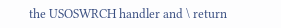the USOSWRCH handler and \ return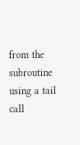from the subroutine using a tail call